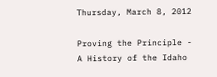Thursday, March 8, 2012

Proving the Principle - A History of the Idaho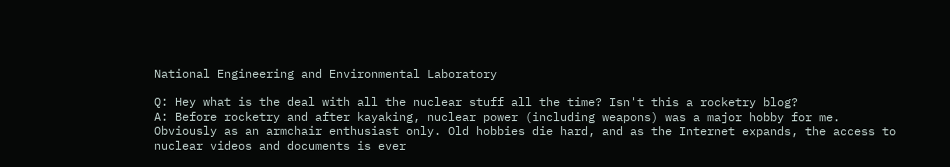National Engineering and Environmental Laboratory

Q: Hey what is the deal with all the nuclear stuff all the time? Isn't this a rocketry blog?
A: Before rocketry and after kayaking, nuclear power (including weapons) was a major hobby for me. Obviously as an armchair enthusiast only. Old hobbies die hard, and as the Internet expands, the access to nuclear videos and documents is ever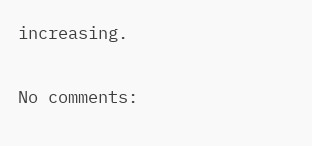increasing.

No comments: